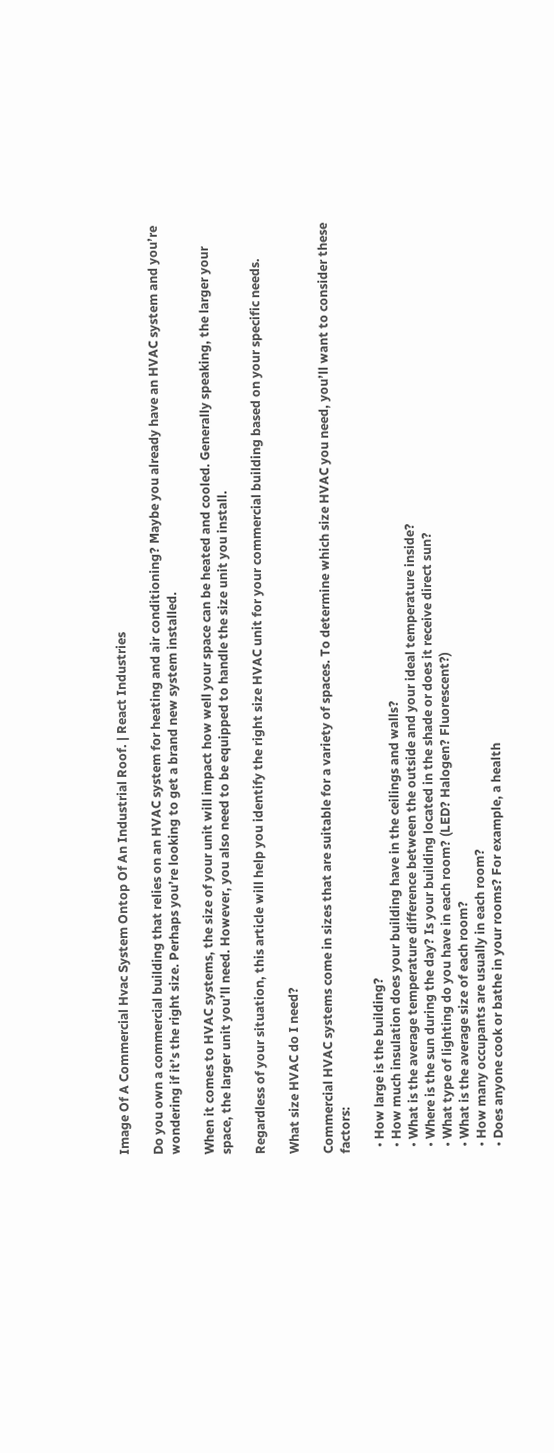Image Of A Commercial Hvac System Ontop Of An Industrial Roof. | React Industries

Do you own a commercial building that relies on an HVAC system for heating and air conditioning? Maybe you already have an HVAC system and you’re wondering if it’s the right size. Perhaps you’re looking to get a brand new system installed.

When it comes to HVAC systems, the size of your unit will impact how well your space can be heated and cooled. Generally speaking, the larger your space, the larger unit you’ll need. However, you also need to be equipped to handle the size unit you install.

Regardless of your situation, this article will help you identify the right size HVAC unit for your commercial building based on your specific needs.

What size HVAC do I need?

Commercial HVAC systems come in sizes that are suitable for a variety of spaces. To determine which size HVAC you need, you’ll want to consider these factors:

  • How large is the building?
  • How much insulation does your building have in the ceilings and walls?
  • What is the average temperature difference between the outside and your ideal temperature inside?
  • Where is the sun during the day? Is your building located in the shade or does it receive direct sun?
  • What type of lighting do you have in each room? (LED? Halogen? Fluorescent?)
  • What is the average size of each room?
  • How many occupants are usually in each room?
  • Does anyone cook or bathe in your rooms? For example, a health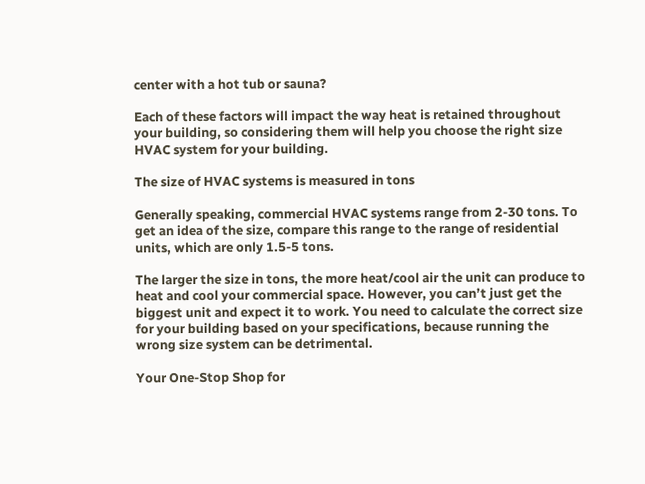center with a hot tub or sauna?

Each of these factors will impact the way heat is retained throughout your building, so considering them will help you choose the right size HVAC system for your building.

The size of HVAC systems is measured in tons

Generally speaking, commercial HVAC systems range from 2-30 tons. To get an idea of the size, compare this range to the range of residential units, which are only 1.5-5 tons.

The larger the size in tons, the more heat/cool air the unit can produce to heat and cool your commercial space. However, you can’t just get the biggest unit and expect it to work. You need to calculate the correct size for your building based on your specifications, because running the wrong size system can be detrimental.

Your One-Stop Shop for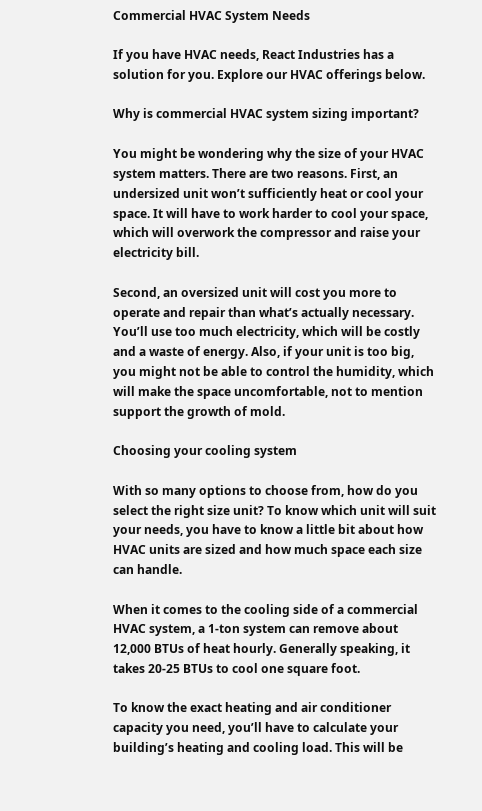Commercial HVAC System Needs

If you have HVAC needs, React Industries has a solution for you. Explore our HVAC offerings below.

Why is commercial HVAC system sizing important?

You might be wondering why the size of your HVAC system matters. There are two reasons. First, an undersized unit won’t sufficiently heat or cool your space. It will have to work harder to cool your space, which will overwork the compressor and raise your electricity bill.

Second, an oversized unit will cost you more to operate and repair than what’s actually necessary. You’ll use too much electricity, which will be costly and a waste of energy. Also, if your unit is too big, you might not be able to control the humidity, which will make the space uncomfortable, not to mention support the growth of mold.

Choosing your cooling system

With so many options to choose from, how do you select the right size unit? To know which unit will suit your needs, you have to know a little bit about how HVAC units are sized and how much space each size can handle.

When it comes to the cooling side of a commercial HVAC system, a 1-ton system can remove about 12,000 BTUs of heat hourly. Generally speaking, it takes 20-25 BTUs to cool one square foot.

To know the exact heating and air conditioner capacity you need, you’ll have to calculate your building’s heating and cooling load. This will be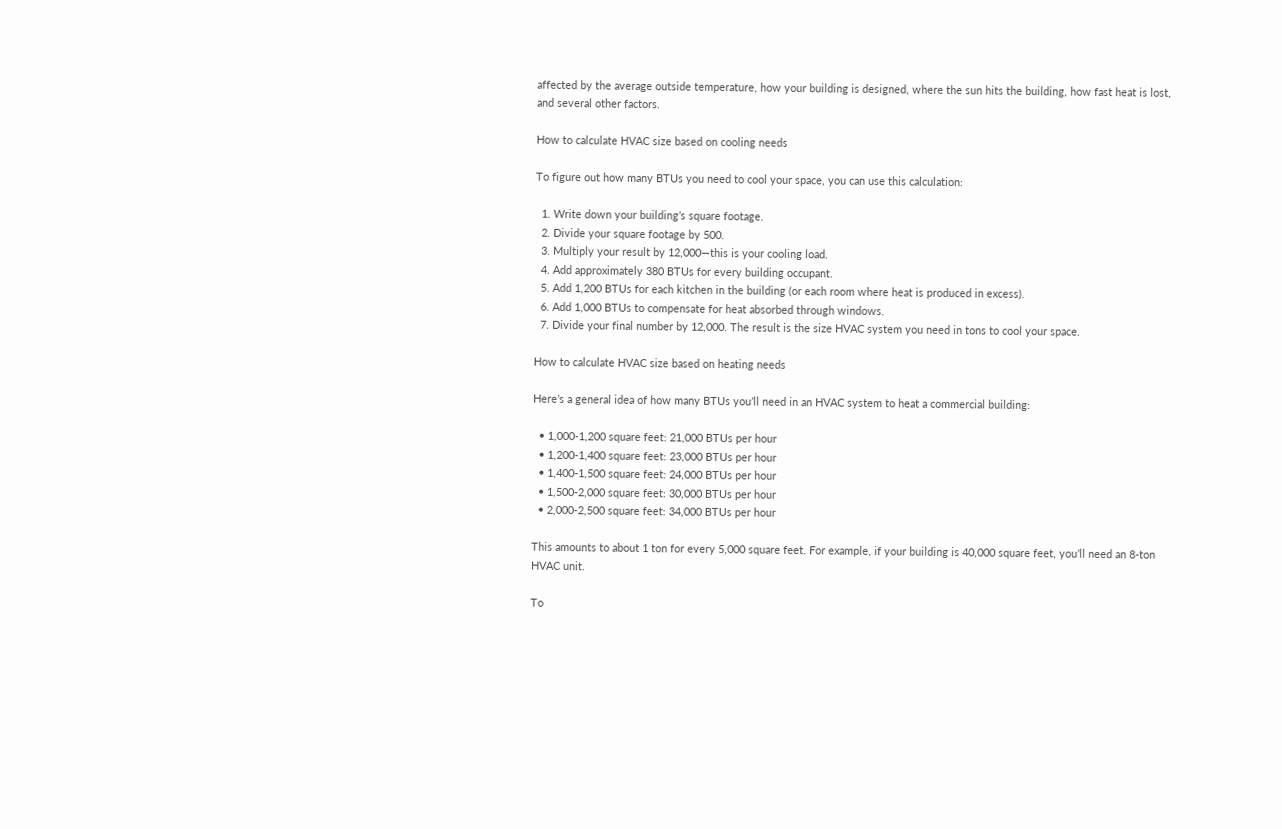affected by the average outside temperature, how your building is designed, where the sun hits the building, how fast heat is lost, and several other factors.

How to calculate HVAC size based on cooling needs

To figure out how many BTUs you need to cool your space, you can use this calculation:

  1. Write down your building’s square footage.
  2. Divide your square footage by 500.
  3. Multiply your result by 12,000—this is your cooling load.
  4. Add approximately 380 BTUs for every building occupant.
  5. Add 1,200 BTUs for each kitchen in the building (or each room where heat is produced in excess).
  6. Add 1,000 BTUs to compensate for heat absorbed through windows.
  7. Divide your final number by 12,000. The result is the size HVAC system you need in tons to cool your space.

How to calculate HVAC size based on heating needs

Here’s a general idea of how many BTUs you’ll need in an HVAC system to heat a commercial building:

  • 1,000-1,200 square feet: 21,000 BTUs per hour
  • 1,200-1,400 square feet: 23,000 BTUs per hour
  • 1,400-1,500 square feet: 24,000 BTUs per hour
  • 1,500-2,000 square feet: 30,000 BTUs per hour
  • 2,000-2,500 square feet: 34,000 BTUs per hour

This amounts to about 1 ton for every 5,000 square feet. For example, if your building is 40,000 square feet, you’ll need an 8-ton HVAC unit.

To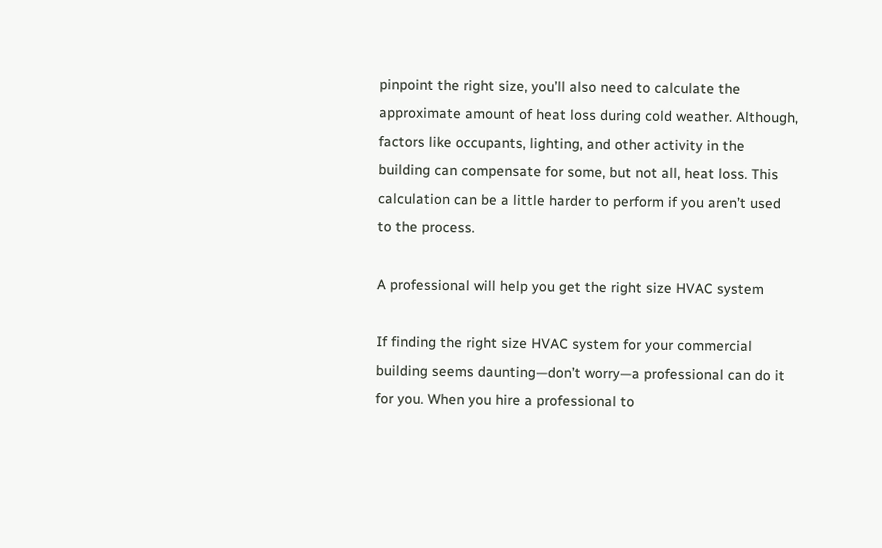pinpoint the right size, you’ll also need to calculate the approximate amount of heat loss during cold weather. Although, factors like occupants, lighting, and other activity in the building can compensate for some, but not all, heat loss. This calculation can be a little harder to perform if you aren’t used to the process.

A professional will help you get the right size HVAC system

If finding the right size HVAC system for your commercial building seems daunting—don’t worry—a professional can do it for you. When you hire a professional to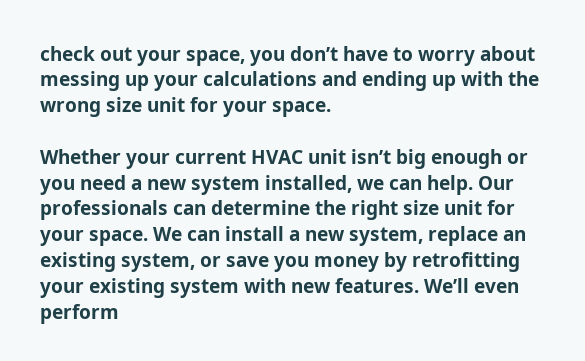check out your space, you don’t have to worry about messing up your calculations and ending up with the wrong size unit for your space.

Whether your current HVAC unit isn’t big enough or you need a new system installed, we can help. Our professionals can determine the right size unit for your space. We can install a new system, replace an existing system, or save you money by retrofitting your existing system with new features. We’ll even perform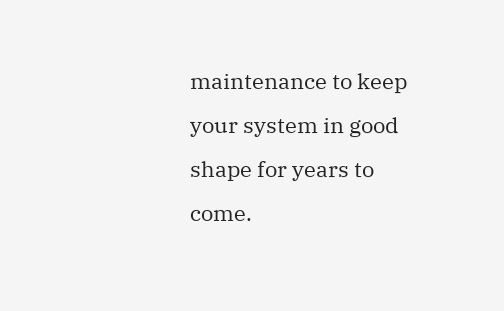maintenance to keep your system in good shape for years to come.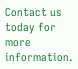Contact us today for more information.